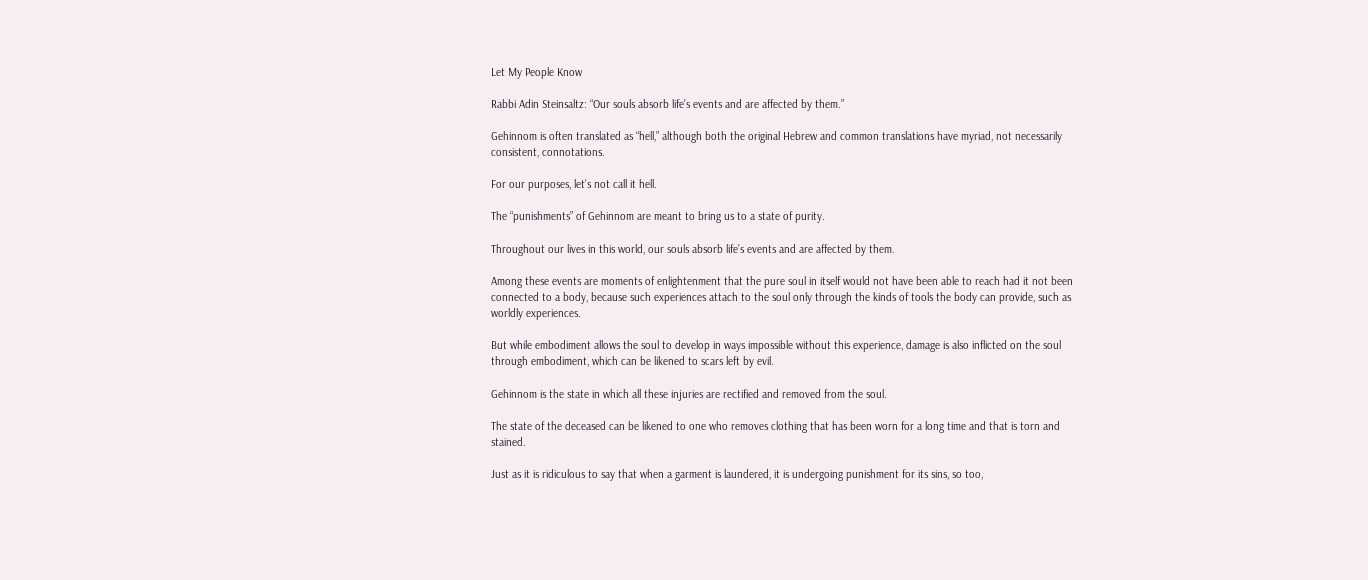Let My People Know

Rabbi Adin Steinsaltz: “Our souls absorb life’s events and are affected by them.”

Gehinnom is often translated as “hell,” although both the original Hebrew and common translations have myriad, not necessarily consistent, connotations.

For our purposes, let’s not call it hell.

The “punishments” of Gehinnom are meant to bring us to a state of purity.

Throughout our lives in this world, our souls absorb life’s events and are affected by them.

Among these events are moments of enlightenment that the pure soul in itself would not have been able to reach had it not been connected to a body, because such experiences attach to the soul only through the kinds of tools the body can provide, such as worldly experiences.

But while embodiment allows the soul to develop in ways impossible without this experience, damage is also inflicted on the soul through embodiment, which can be likened to scars left by evil.

Gehinnom is the state in which all these injuries are rectified and removed from the soul.

The state of the deceased can be likened to one who removes clothing that has been worn for a long time and that is torn and stained.

Just as it is ridiculous to say that when a garment is laundered, it is undergoing punishment for its sins, so too,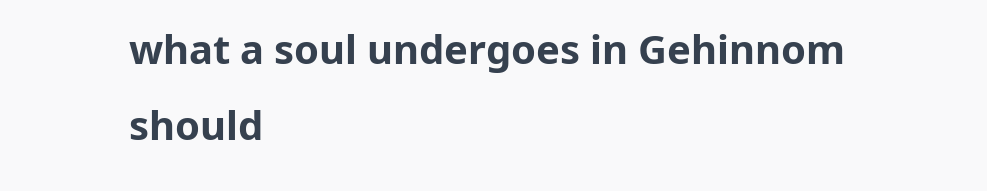what a soul undergoes in Gehinnom should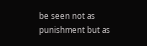be seen not as punishment but as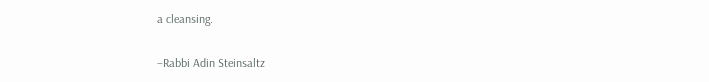a cleansing.

–Rabbi Adin Steinsaltz